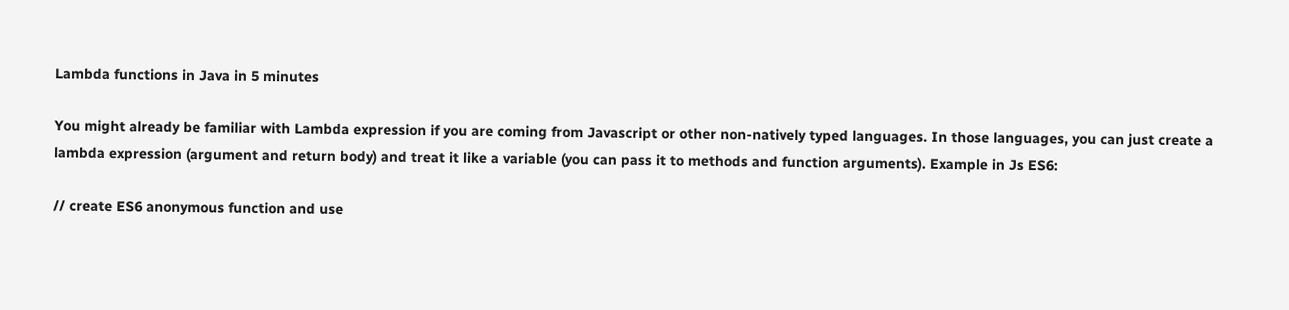Lambda functions in Java in 5 minutes

You might already be familiar with Lambda expression if you are coming from Javascript or other non-natively typed languages. In those languages, you can just create a lambda expression (argument and return body) and treat it like a variable (you can pass it to methods and function arguments). Example in Js ES6:

// create ES6 anonymous function and use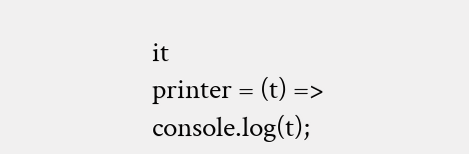it
printer = (t) => console.log(t);